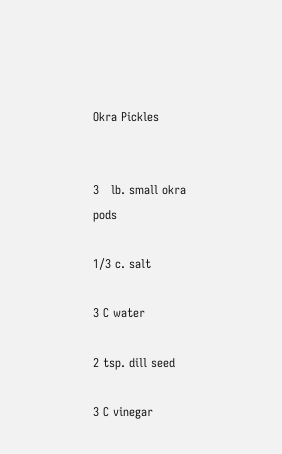Okra Pickles


3   lb. small okra pods

1/3 c. salt

3 C water

2 tsp. dill seed

3 C vinegar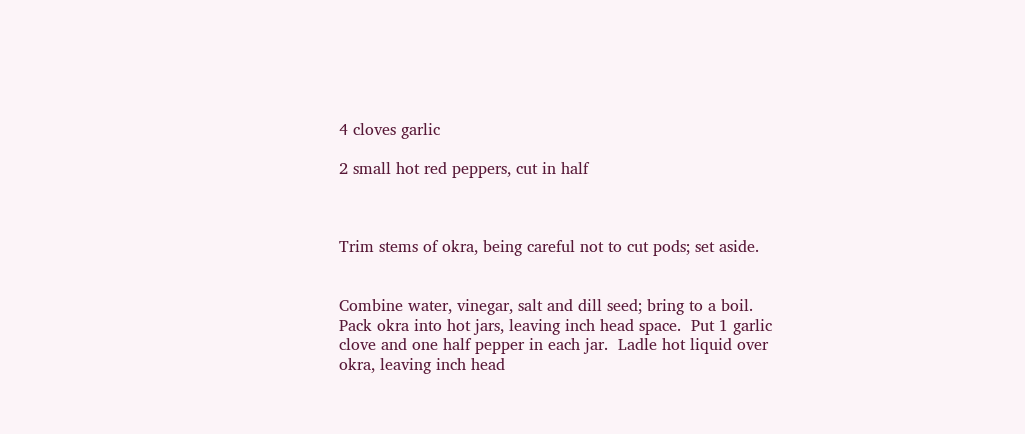4 cloves garlic

2 small hot red peppers, cut in half



Trim stems of okra, being careful not to cut pods; set aside.


Combine water, vinegar, salt and dill seed; bring to a boil.  Pack okra into hot jars, leaving inch head space.  Put 1 garlic clove and one half pepper in each jar.  Ladle hot liquid over okra, leaving inch head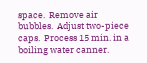space.  Remove air bubbles.  Adjust two-piece caps.  Process 15 min. in a boiling water canner.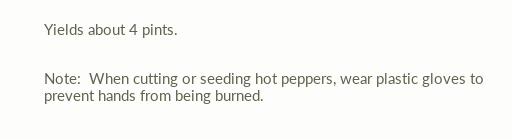Yields about 4 pints.


Note:  When cutting or seeding hot peppers, wear plastic gloves to prevent hands from being burned.